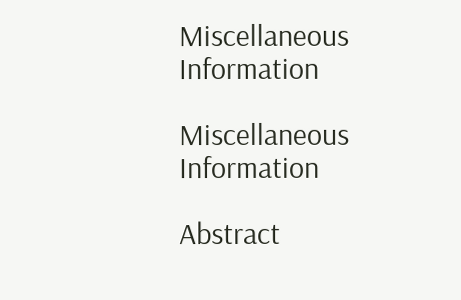Miscellaneous Information

Miscellaneous Information

Abstract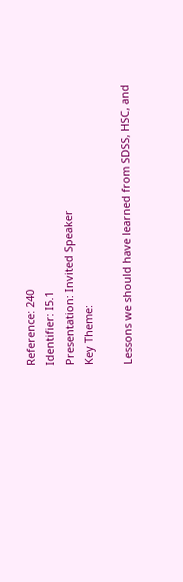Reference: 240
Identifier: I5.1
Presentation: Invited Speaker
Key Theme:

Lessons we should have learned from SDSS, HSC, and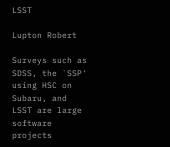LSST

Lupton Robert

Surveys such as SDSS, the `SSP' using HSC on Subaru, and LSST are large software projects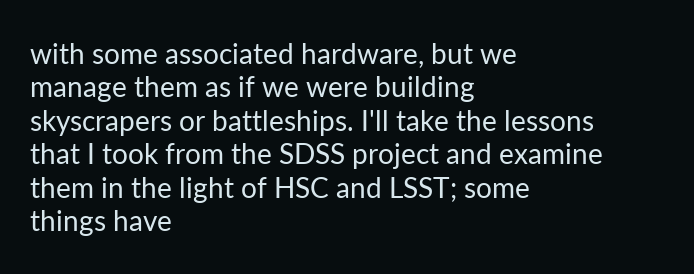with some associated hardware, but we manage them as if we were building skyscrapers or battleships. I'll take the lessons that I took from the SDSS project and examine them in the light of HSC and LSST; some things have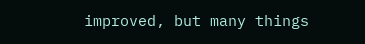improved, but many things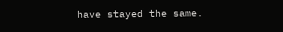have stayed the same.